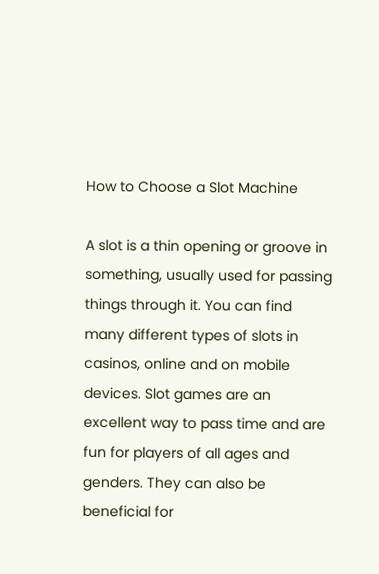How to Choose a Slot Machine

A slot is a thin opening or groove in something, usually used for passing things through it. You can find many different types of slots in casinos, online and on mobile devices. Slot games are an excellent way to pass time and are fun for players of all ages and genders. They can also be beneficial for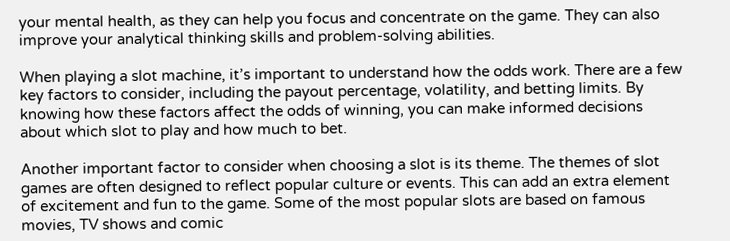your mental health, as they can help you focus and concentrate on the game. They can also improve your analytical thinking skills and problem-solving abilities.

When playing a slot machine, it’s important to understand how the odds work. There are a few key factors to consider, including the payout percentage, volatility, and betting limits. By knowing how these factors affect the odds of winning, you can make informed decisions about which slot to play and how much to bet.

Another important factor to consider when choosing a slot is its theme. The themes of slot games are often designed to reflect popular culture or events. This can add an extra element of excitement and fun to the game. Some of the most popular slots are based on famous movies, TV shows and comic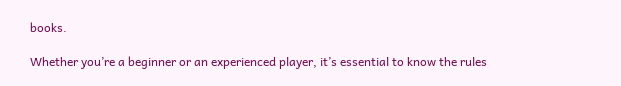books.

Whether you’re a beginner or an experienced player, it’s essential to know the rules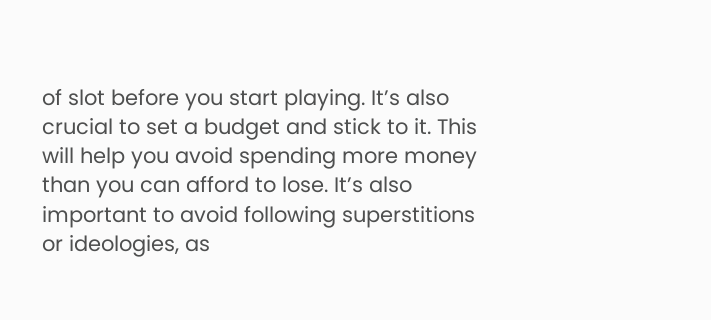of slot before you start playing. It’s also crucial to set a budget and stick to it. This will help you avoid spending more money than you can afford to lose. It’s also important to avoid following superstitions or ideologies, as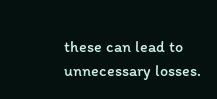these can lead to unnecessary losses.